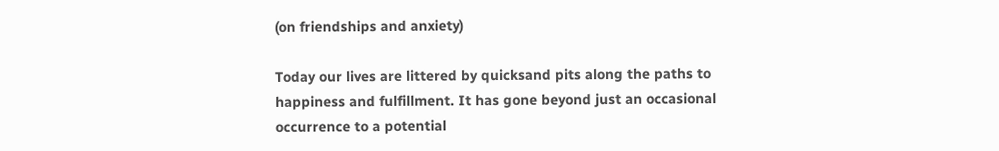(on friendships and anxiety)

Today our lives are littered by quicksand pits along the paths to happiness and fulfillment. It has gone beyond just an occasional occurrence to a potential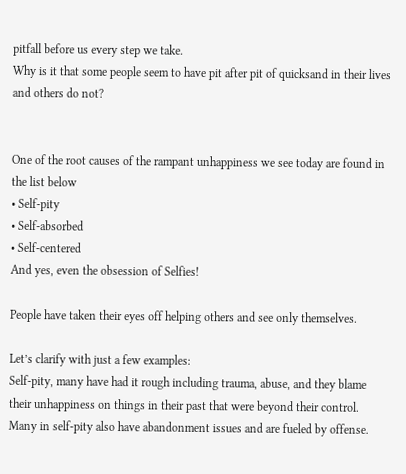pitfall before us every step we take.
Why is it that some people seem to have pit after pit of quicksand in their lives and others do not?


One of the root causes of the rampant unhappiness we see today are found in the list below
• Self-pity
• Self-absorbed
• Self-centered
And yes, even the obsession of Selfies!

People have taken their eyes off helping others and see only themselves.

Let’s clarify with just a few examples:
Self-pity, many have had it rough including trauma, abuse, and they blame their unhappiness on things in their past that were beyond their control. Many in self-pity also have abandonment issues and are fueled by offense.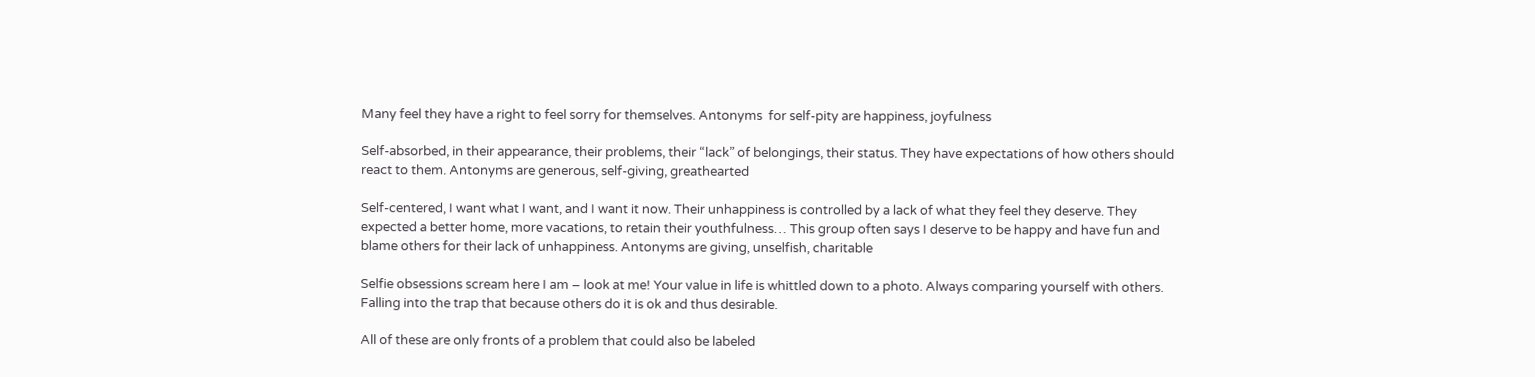Many feel they have a right to feel sorry for themselves. Antonyms  for self-pity are happiness, joyfulness

Self-absorbed, in their appearance, their problems, their “lack” of belongings, their status. They have expectations of how others should react to them. Antonyms are generous, self-giving, greathearted

Self-centered, I want what I want, and I want it now. Their unhappiness is controlled by a lack of what they feel they deserve. They expected a better home, more vacations, to retain their youthfulness… This group often says I deserve to be happy and have fun and blame others for their lack of unhappiness. Antonyms are giving, unselfish, charitable

Selfie obsessions scream here I am – look at me! Your value in life is whittled down to a photo. Always comparing yourself with others. Falling into the trap that because others do it is ok and thus desirable.

All of these are only fronts of a problem that could also be labeled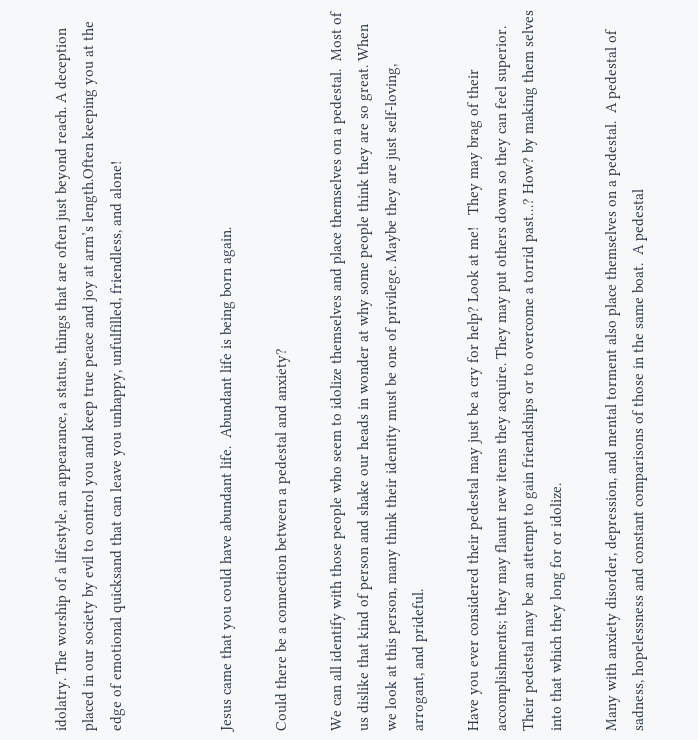idolatry. The worship of a lifestyle, an appearance, a status, things that are often just beyond reach. A deception placed in our society by evil to control you and keep true peace and joy at arm’s length.Often keeping you at the edge of emotional quicksand that can leave you unhappy, unfulfilled, friendless, and alone!



Jesus came that you could have abundant life.  Abundant life is being born again.

Could there be a connection between a pedestal and anxiety?

We can all identify with those people who seem to idolize themselves and place themselves on a pedestal.  Most of us dislike that kind of person and shake our heads in wonder at why some people think they are so great. When we look at this person, many think their identity must be one of privilege. Maybe they are just self-loving, arrogant, and prideful.

Have you ever considered their pedestal may just be a cry for help? Look at me!   They may brag of their accomplishments; they may flaunt new items they acquire. They may put others down so they can feel superior.   Their pedestal may be an attempt to gain friendships or to overcome a torrid past…? How? by making them selves into that which they long for or idolize.

Many with anxiety disorder, depression, and mental torment also place themselves on a pedestal.  A pedestal of sadness, hopelessness and constant comparisons of those in the same boat.  A pedestal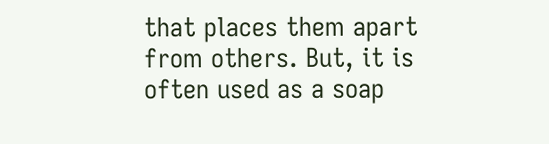that places them apart from others. But, it is often used as a soap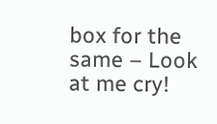box for the same – Look at me cry!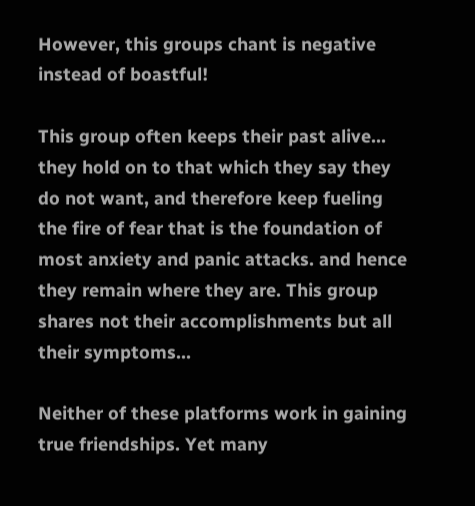However, this groups chant is negative instead of boastful!

This group often keeps their past alive… they hold on to that which they say they do not want, and therefore keep fueling the fire of fear that is the foundation of most anxiety and panic attacks. and hence they remain where they are. This group shares not their accomplishments but all their symptoms…

Neither of these platforms work in gaining true friendships. Yet many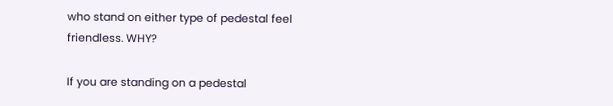who stand on either type of pedestal feel friendless. WHY?

If you are standing on a pedestal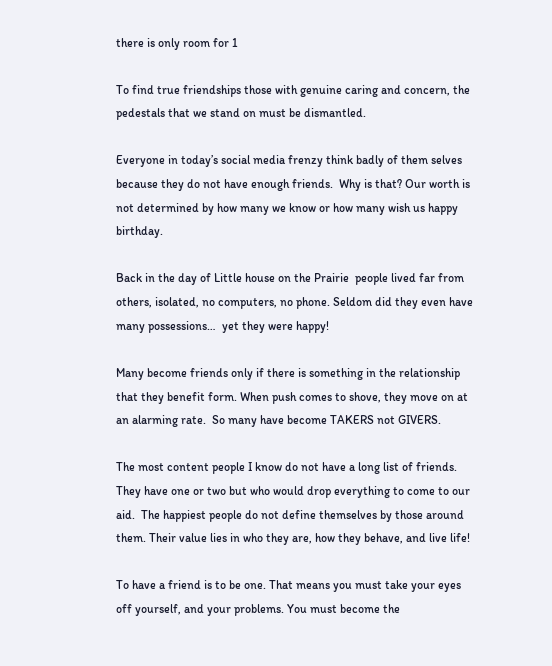there is only room for 1

To find true friendships those with genuine caring and concern, the pedestals that we stand on must be dismantled.

Everyone in today’s social media frenzy think badly of them selves because they do not have enough friends.  Why is that? Our worth is not determined by how many we know or how many wish us happy birthday.

Back in the day of Little house on the Prairie  people lived far from others, isolated, no computers, no phone. Seldom did they even have many possessions…  yet they were happy!

Many become friends only if there is something in the relationship that they benefit form. When push comes to shove, they move on at an alarming rate.  So many have become TAKERS not GIVERS.

The most content people I know do not have a long list of friends. They have one or two but who would drop everything to come to our aid.  The happiest people do not define themselves by those around them. Their value lies in who they are, how they behave, and live life!

To have a friend is to be one. That means you must take your eyes off yourself, and your problems. You must become the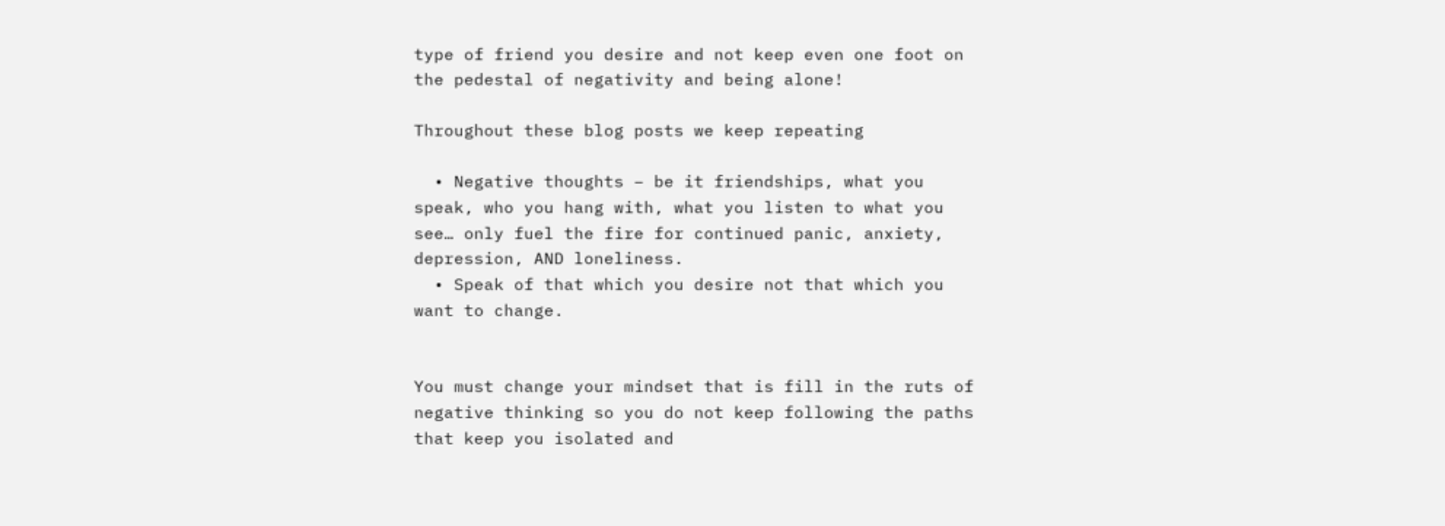type of friend you desire and not keep even one foot on the pedestal of negativity and being alone!

Throughout these blog posts we keep repeating

  • Negative thoughts – be it friendships, what you speak, who you hang with, what you listen to what you see… only fuel the fire for continued panic, anxiety, depression, AND loneliness.
  • Speak of that which you desire not that which you want to change.


You must change your mindset that is fill in the ruts of negative thinking so you do not keep following the paths that keep you isolated and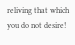reliving that which you do not desire!